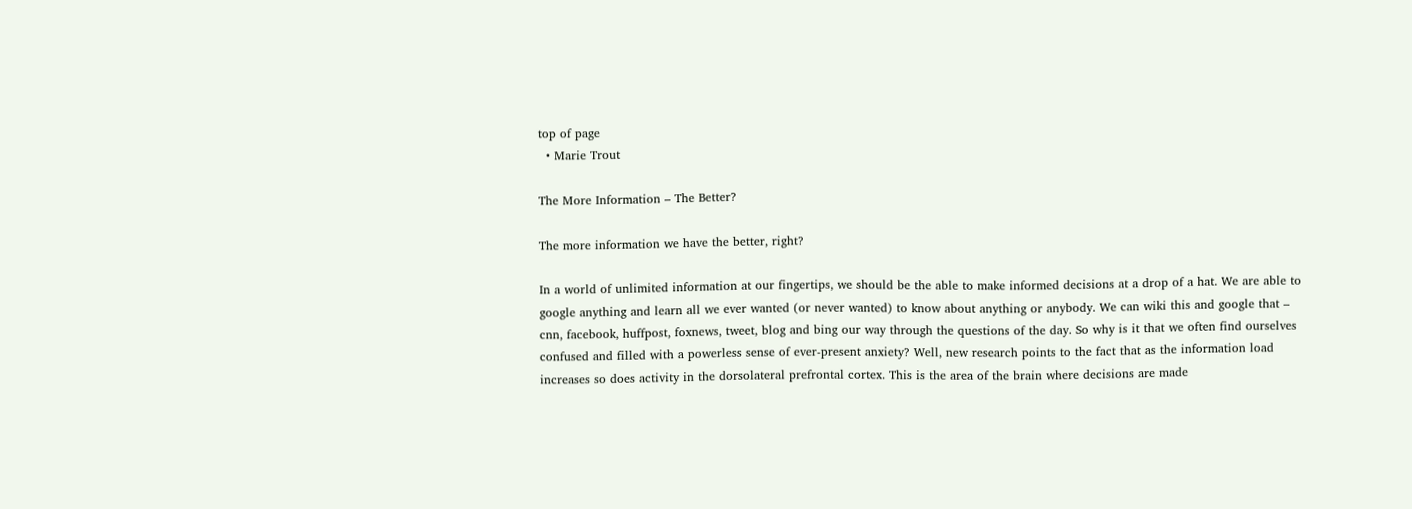top of page
  • Marie Trout

The More Information – The Better?

The more information we have the better, right?

In a world of unlimited information at our fingertips, we should be the able to make informed decisions at a drop of a hat. We are able to google anything and learn all we ever wanted (or never wanted) to know about anything or anybody. We can wiki this and google that – cnn, facebook, huffpost, foxnews, tweet, blog and bing our way through the questions of the day. So why is it that we often find ourselves confused and filled with a powerless sense of ever-present anxiety? Well, new research points to the fact that as the information load increases so does activity in the dorsolateral prefrontal cortex. This is the area of the brain where decisions are made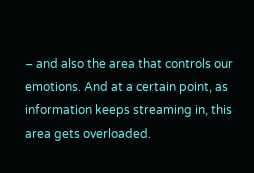– and also the area that controls our emotions. And at a certain point, as information keeps streaming in, this area gets overloaded.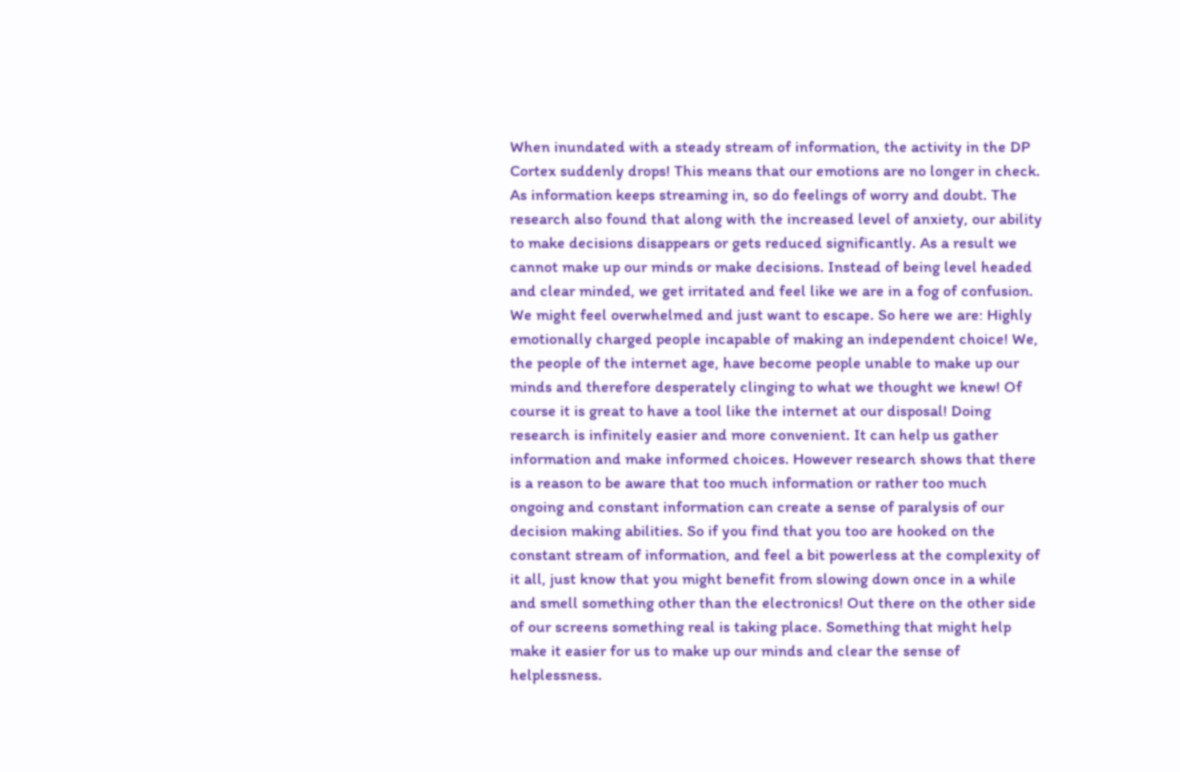When inundated with a steady stream of information, the activity in the DP Cortex suddenly drops! This means that our emotions are no longer in check. As information keeps streaming in, so do feelings of worry and doubt. The research also found that along with the increased level of anxiety, our ability to make decisions disappears or gets reduced significantly. As a result we cannot make up our minds or make decisions. Instead of being level headed and clear minded, we get irritated and feel like we are in a fog of confusion. We might feel overwhelmed and just want to escape. So here we are: Highly emotionally charged people incapable of making an independent choice! We, the people of the internet age, have become people unable to make up our minds and therefore desperately clinging to what we thought we knew! Of course it is great to have a tool like the internet at our disposal! Doing research is infinitely easier and more convenient. It can help us gather information and make informed choices. However research shows that there is a reason to be aware that too much information or rather too much ongoing and constant information can create a sense of paralysis of our decision making abilities. So if you find that you too are hooked on the constant stream of information, and feel a bit powerless at the complexity of it all, just know that you might benefit from slowing down once in a while and smell something other than the electronics! Out there on the other side of our screens something real is taking place. Something that might help make it easier for us to make up our minds and clear the sense of helplessness.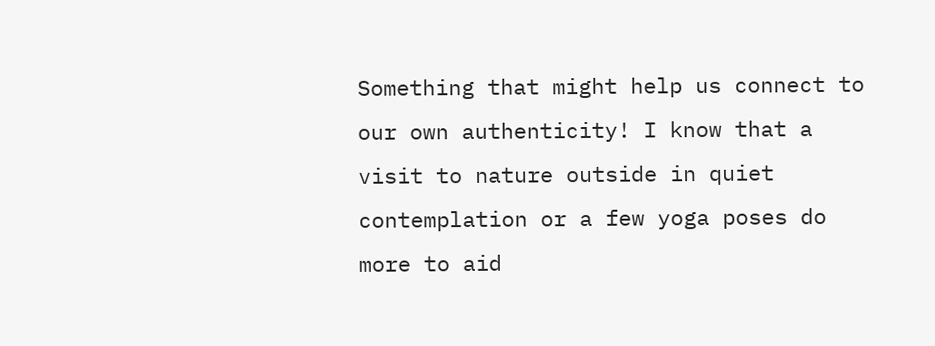Something that might help us connect to our own authenticity! I know that a visit to nature outside in quiet contemplation or a few yoga poses do more to aid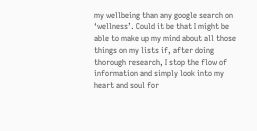my wellbeing than any google search on ‘wellness’. Could it be that I might be able to make up my mind about all those things on my lists if, after doing thorough research, I stop the flow of information and simply look into my heart and soul for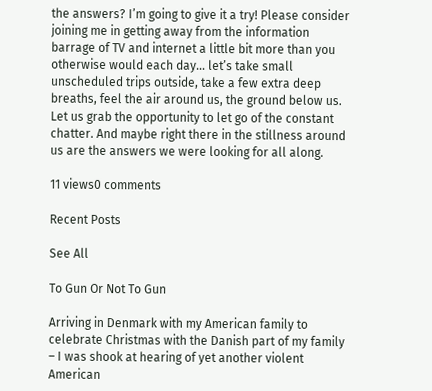the answers? I’m going to give it a try! Please consider joining me in getting away from the information barrage of TV and internet a little bit more than you otherwise would each day… let’s take small unscheduled trips outside, take a few extra deep breaths, feel the air around us, the ground below us. Let us grab the opportunity to let go of the constant chatter. And maybe right there in the stillness around us are the answers we were looking for all along.

11 views0 comments

Recent Posts

See All

To Gun Or Not To Gun

Arriving in Denmark with my American family to celebrate Christmas with the Danish part of my family – I was shook at hearing of yet another violent American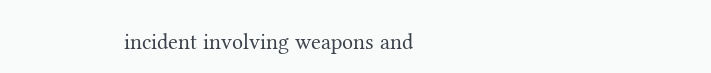incident involving weapons and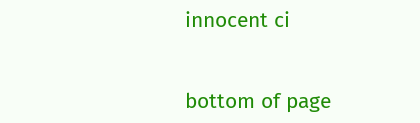innocent ci


bottom of page